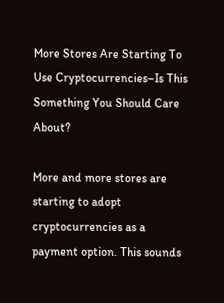More Stores Are Starting To Use Cryptocurrencies–Is This Something You Should Care About?

More and more stores are starting to adopt cryptocurrencies as a payment option. This sounds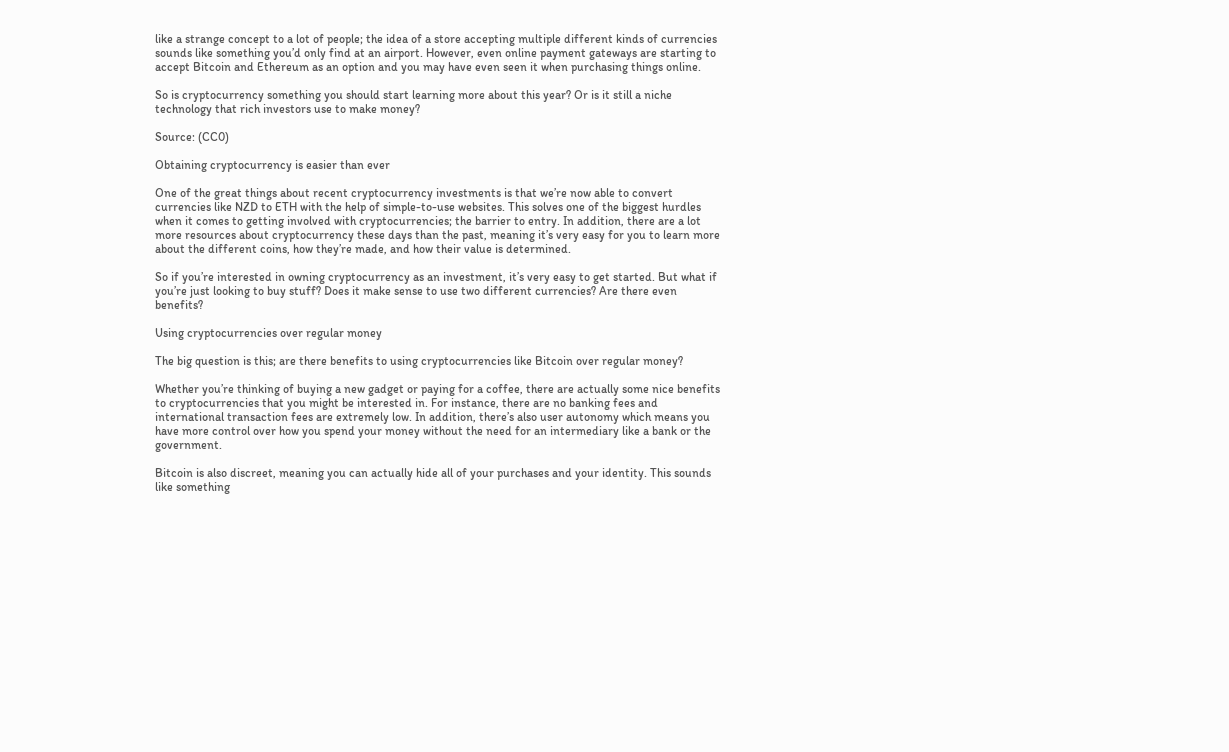like a strange concept to a lot of people; the idea of a store accepting multiple different kinds of currencies sounds like something you’d only find at an airport. However, even online payment gateways are starting to accept Bitcoin and Ethereum as an option and you may have even seen it when purchasing things online.

So is cryptocurrency something you should start learning more about this year? Or is it still a niche technology that rich investors use to make money?

Source: (CC0)

Obtaining cryptocurrency is easier than ever

One of the great things about recent cryptocurrency investments is that we’re now able to convert currencies like NZD to ETH with the help of simple-to-use websites. This solves one of the biggest hurdles when it comes to getting involved with cryptocurrencies; the barrier to entry. In addition, there are a lot more resources about cryptocurrency these days than the past, meaning it’s very easy for you to learn more about the different coins, how they’re made, and how their value is determined.

So if you’re interested in owning cryptocurrency as an investment, it’s very easy to get started. But what if you’re just looking to buy stuff? Does it make sense to use two different currencies? Are there even benefits?

Using cryptocurrencies over regular money

The big question is this; are there benefits to using cryptocurrencies like Bitcoin over regular money?

Whether you’re thinking of buying a new gadget or paying for a coffee, there are actually some nice benefits to cryptocurrencies that you might be interested in. For instance, there are no banking fees and international transaction fees are extremely low. In addition, there’s also user autonomy which means you have more control over how you spend your money without the need for an intermediary like a bank or the government.

Bitcoin is also discreet, meaning you can actually hide all of your purchases and your identity. This sounds like something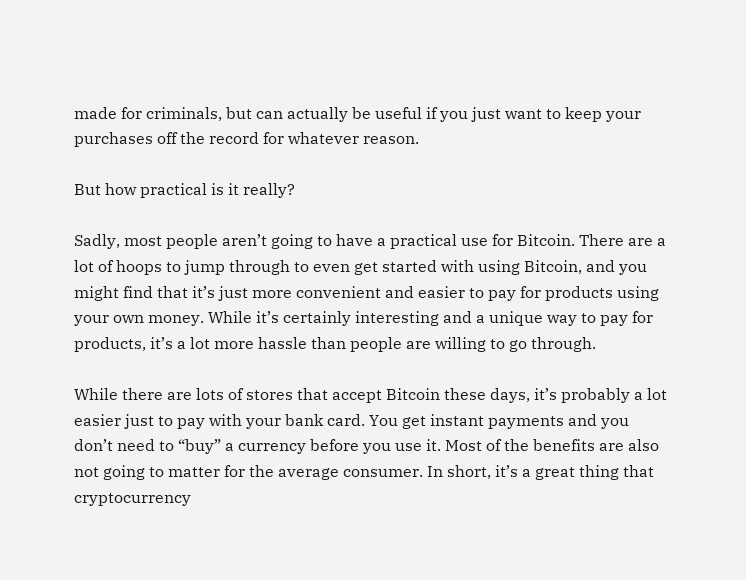made for criminals, but can actually be useful if you just want to keep your purchases off the record for whatever reason.

But how practical is it really?

Sadly, most people aren’t going to have a practical use for Bitcoin. There are a lot of hoops to jump through to even get started with using Bitcoin, and you might find that it’s just more convenient and easier to pay for products using your own money. While it’s certainly interesting and a unique way to pay for products, it’s a lot more hassle than people are willing to go through.

While there are lots of stores that accept Bitcoin these days, it’s probably a lot easier just to pay with your bank card. You get instant payments and you don’t need to “buy” a currency before you use it. Most of the benefits are also not going to matter for the average consumer. In short, it’s a great thing that cryptocurrency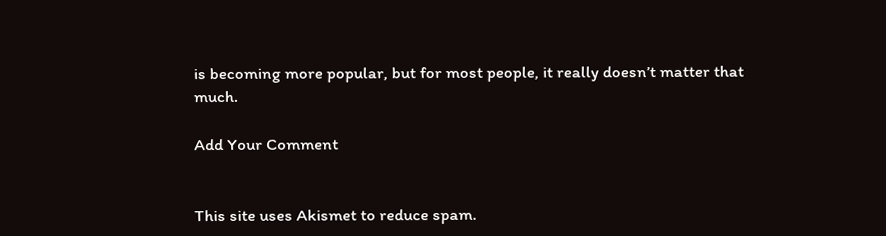is becoming more popular, but for most people, it really doesn’t matter that much.

Add Your Comment


This site uses Akismet to reduce spam.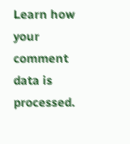Learn how your comment data is processed.